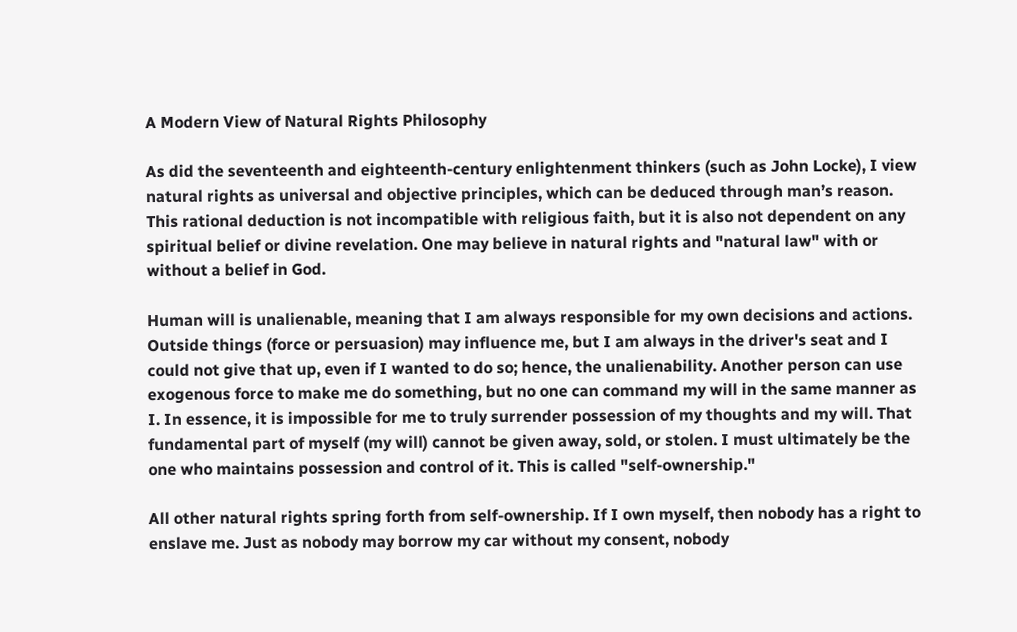A Modern View of Natural Rights Philosophy

As did the seventeenth and eighteenth-century enlightenment thinkers (such as John Locke), I view natural rights as universal and objective principles, which can be deduced through man’s reason. This rational deduction is not incompatible with religious faith, but it is also not dependent on any spiritual belief or divine revelation. One may believe in natural rights and "natural law" with or without a belief in God.

Human will is unalienable, meaning that I am always responsible for my own decisions and actions. Outside things (force or persuasion) may influence me, but I am always in the driver's seat and I could not give that up, even if I wanted to do so; hence, the unalienability. Another person can use exogenous force to make me do something, but no one can command my will in the same manner as I. In essence, it is impossible for me to truly surrender possession of my thoughts and my will. That fundamental part of myself (my will) cannot be given away, sold, or stolen. I must ultimately be the one who maintains possession and control of it. This is called "self-ownership."

All other natural rights spring forth from self-ownership. If I own myself, then nobody has a right to enslave me. Just as nobody may borrow my car without my consent, nobody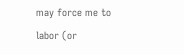may force me to labor (or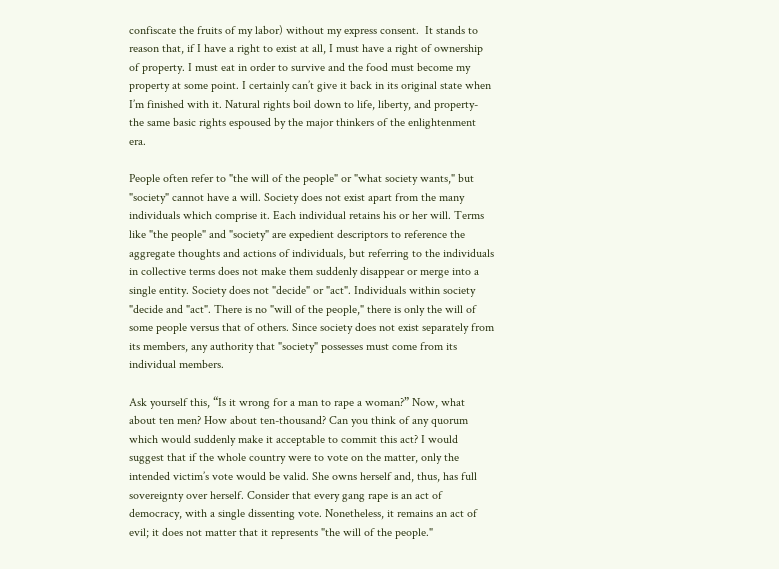confiscate the fruits of my labor) without my express consent.  It stands to reason that, if I have a right to exist at all, I must have a right of ownership of property. I must eat in order to survive and the food must become my property at some point. I certainly can’t give it back in its original state when I’m finished with it. Natural rights boil down to life, liberty, and property- the same basic rights espoused by the major thinkers of the enlightenment era.

People often refer to "the will of the people" or "what society wants," but "society" cannot have a will. Society does not exist apart from the many individuals which comprise it. Each individual retains his or her will. Terms like "the people" and "society" are expedient descriptors to reference the aggregate thoughts and actions of individuals, but referring to the individuals in collective terms does not make them suddenly disappear or merge into a single entity. Society does not "decide" or "act". Individuals within society "decide and "act". There is no "will of the people," there is only the will of some people versus that of others. Since society does not exist separately from its members, any authority that "society" possesses must come from its individual members.

Ask yourself this, “Is it wrong for a man to rape a woman?” Now, what about ten men? How about ten-thousand? Can you think of any quorum which would suddenly make it acceptable to commit this act? I would suggest that if the whole country were to vote on the matter, only the intended victim’s vote would be valid. She owns herself and, thus, has full sovereignty over herself. Consider that every gang rape is an act of democracy, with a single dissenting vote. Nonetheless, it remains an act of evil; it does not matter that it represents "the will of the people."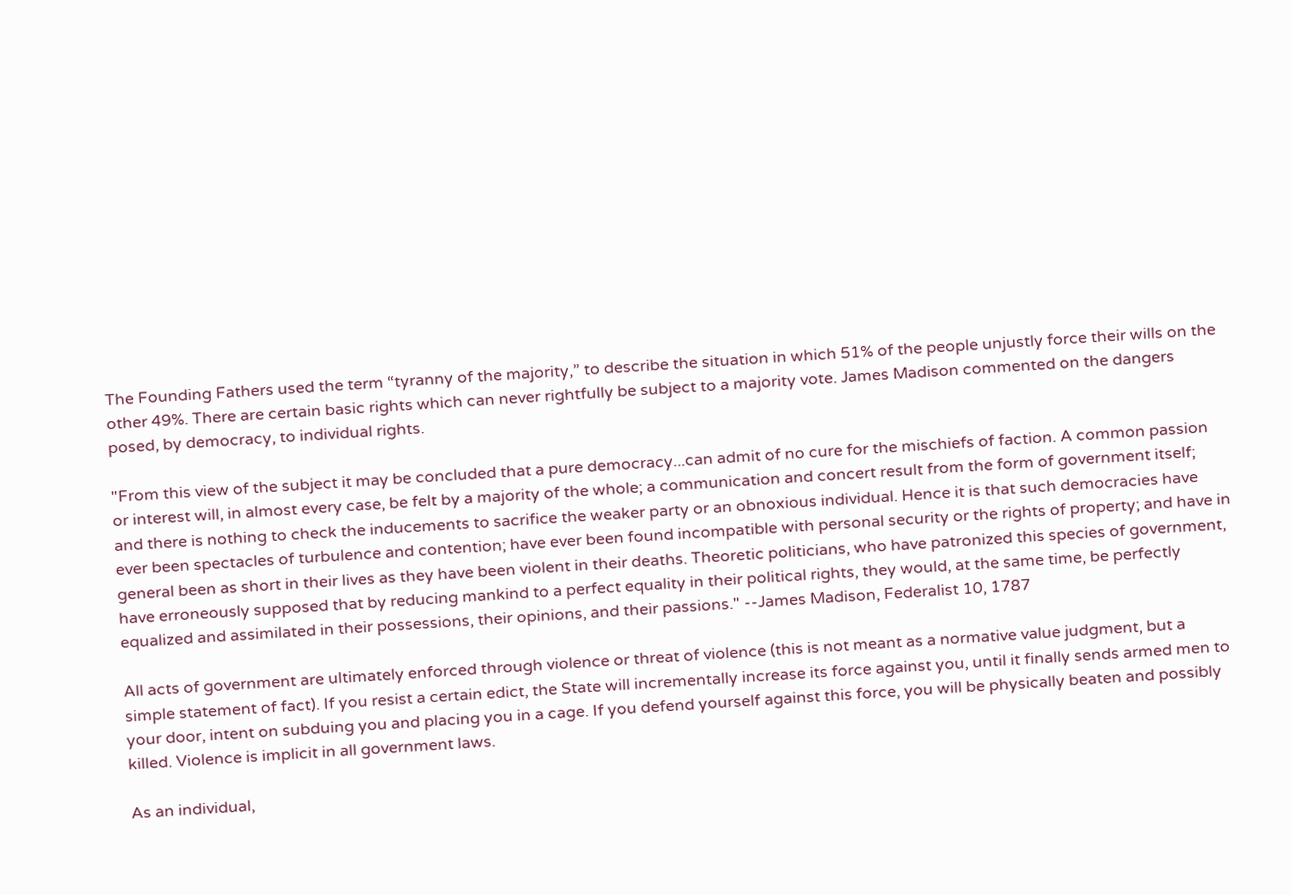The Founding Fathers used the term “tyranny of the majority,” to describe the situation in which 51% of the people unjustly force their wills on the other 49%. There are certain basic rights which can never rightfully be subject to a majority vote. James Madison commented on the dangers posed, by democracy, to individual rights.

"From this view of the subject it may be concluded that a pure democracy...can admit of no cure for the mischiefs of faction. A common passion or interest will, in almost every case, be felt by a majority of the whole; a communication and concert result from the form of government itself; and there is nothing to check the inducements to sacrifice the weaker party or an obnoxious individual. Hence it is that such democracies have ever been spectacles of turbulence and contention; have ever been found incompatible with personal security or the rights of property; and have in general been as short in their lives as they have been violent in their deaths. Theoretic politicians, who have patronized this species of government, have erroneously supposed that by reducing mankind to a perfect equality in their political rights, they would, at the same time, be perfectly equalized and assimilated in their possessions, their opinions, and their passions." --James Madison, Federalist 10, 1787

All acts of government are ultimately enforced through violence or threat of violence (this is not meant as a normative value judgment, but a simple statement of fact). If you resist a certain edict, the State will incrementally increase its force against you, until it finally sends armed men to your door, intent on subduing you and placing you in a cage. If you defend yourself against this force, you will be physically beaten and possibly killed. Violence is implicit in all government laws.

As an individual,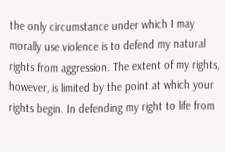the only circumstance under which I may morally use violence is to defend my natural rights from aggression. The extent of my rights, however, is limited by the point at which your rights begin. In defending my right to life from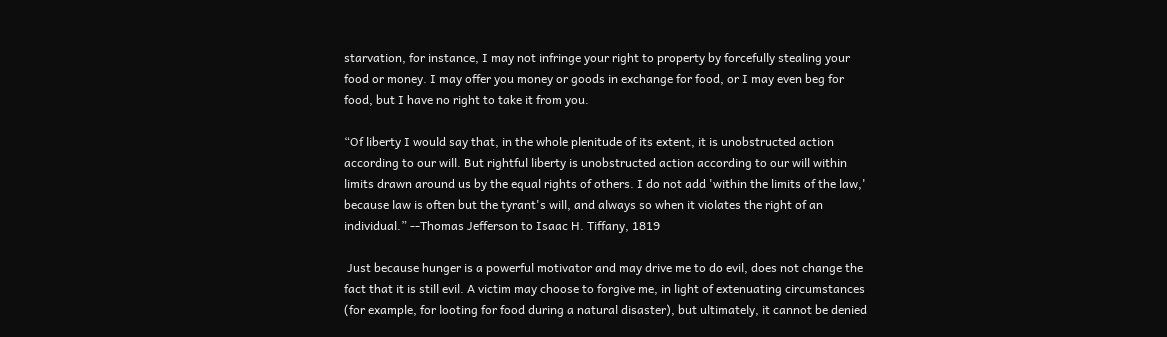starvation, for instance, I may not infringe your right to property by forcefully stealing your food or money. I may offer you money or goods in exchange for food, or I may even beg for food, but I have no right to take it from you.

“Of liberty I would say that, in the whole plenitude of its extent, it is unobstructed action according to our will. But rightful liberty is unobstructed action according to our will within limits drawn around us by the equal rights of others. I do not add 'within the limits of the law,' because law is often but the tyrant's will, and always so when it violates the right of an individual.” --Thomas Jefferson to Isaac H. Tiffany, 1819

 Just because hunger is a powerful motivator and may drive me to do evil, does not change the fact that it is still evil. A victim may choose to forgive me, in light of extenuating circumstances (for example, for looting for food during a natural disaster), but ultimately, it cannot be denied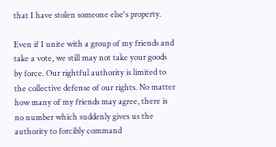that I have stolen someone else's property.

Even if I unite with a group of my friends and take a vote, we still may not take your goods by force. Our rightful authority is limited to the collective defense of our rights. No matter how many of my friends may agree, there is no number which suddenly gives us the authority to forcibly command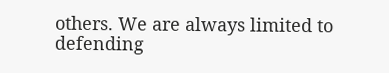others. We are always limited to defending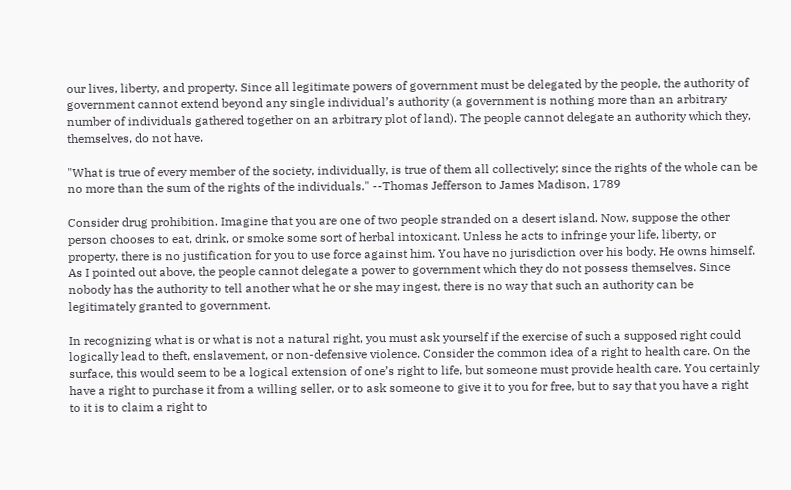our lives, liberty, and property. Since all legitimate powers of government must be delegated by the people, the authority of government cannot extend beyond any single individual’s authority (a government is nothing more than an arbitrary number of individuals gathered together on an arbitrary plot of land). The people cannot delegate an authority which they, themselves, do not have.

"What is true of every member of the society, individually, is true of them all collectively; since the rights of the whole can be no more than the sum of the rights of the individuals." --Thomas Jefferson to James Madison, 1789

Consider drug prohibition. Imagine that you are one of two people stranded on a desert island. Now, suppose the other person chooses to eat, drink, or smoke some sort of herbal intoxicant. Unless he acts to infringe your life, liberty, or property, there is no justification for you to use force against him. You have no jurisdiction over his body. He owns himself. As I pointed out above, the people cannot delegate a power to government which they do not possess themselves. Since nobody has the authority to tell another what he or she may ingest, there is no way that such an authority can be legitimately granted to government.

In recognizing what is or what is not a natural right, you must ask yourself if the exercise of such a supposed right could logically lead to theft, enslavement, or non-defensive violence. Consider the common idea of a right to health care. On the surface, this would seem to be a logical extension of one’s right to life, but someone must provide health care. You certainly have a right to purchase it from a willing seller, or to ask someone to give it to you for free, but to say that you have a right to it is to claim a right to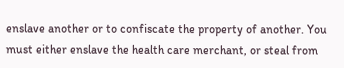enslave another or to confiscate the property of another. You must either enslave the health care merchant, or steal from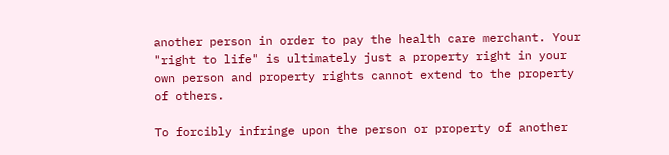another person in order to pay the health care merchant. Your "right to life" is ultimately just a property right in your own person and property rights cannot extend to the property of others.

To forcibly infringe upon the person or property of another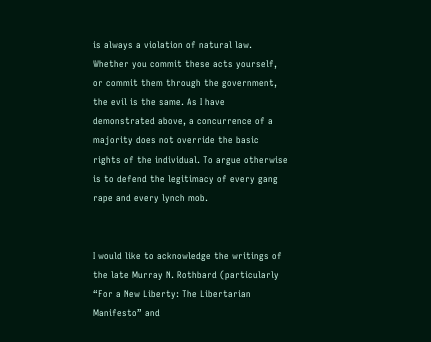is always a violation of natural law. Whether you commit these acts yourself, or commit them through the government, the evil is the same. As I have demonstrated above, a concurrence of a majority does not override the basic rights of the individual. To argue otherwise is to defend the legitimacy of every gang rape and every lynch mob.


I would like to acknowledge the writings of the late Murray N. Rothbard (particularly “For a New Liberty: The Libertarian Manifesto” and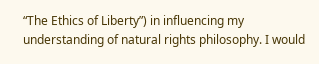“The Ethics of Liberty”) in influencing my understanding of natural rights philosophy. I would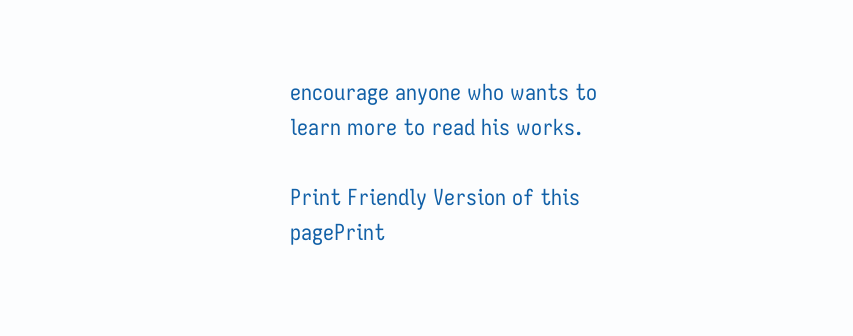encourage anyone who wants to learn more to read his works.

Print Friendly Version of this pagePrint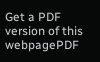Get a PDF version of this webpagePDF